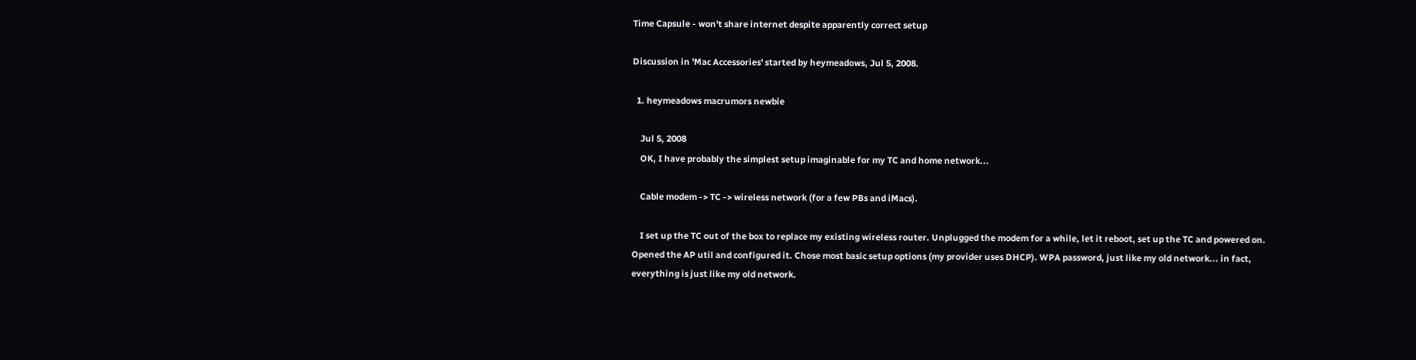Time Capsule - won't share internet despite apparently correct setup

Discussion in 'Mac Accessories' started by heymeadows, Jul 5, 2008.

  1. heymeadows macrumors newbie

    Jul 5, 2008
    OK, I have probably the simplest setup imaginable for my TC and home network...

    Cable modem -> TC -> wireless network (for a few PBs and iMacs).

    I set up the TC out of the box to replace my existing wireless router. Unplugged the modem for a while, let it reboot, set up the TC and powered on. Opened the AP util and configured it. Chose most basic setup options (my provider uses DHCP). WPA password, just like my old network... in fact, everything is just like my old network.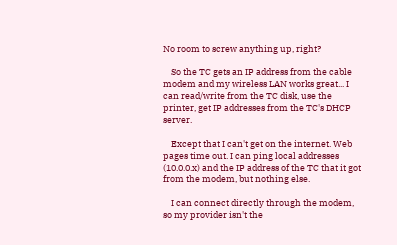No room to screw anything up, right?

    So the TC gets an IP address from the cable modem and my wireless LAN works great... I can read/write from the TC disk, use the printer, get IP addresses from the TC's DHCP server.

    Except that I can't get on the internet. Web pages time out. I can ping local addresses (10.0.0.x) and the IP address of the TC that it got from the modem, but nothing else.

    I can connect directly through the modem, so my provider isn't the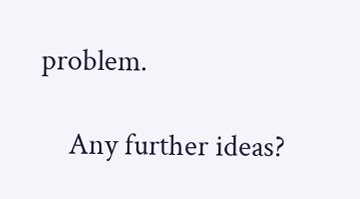problem.

    Any further ideas?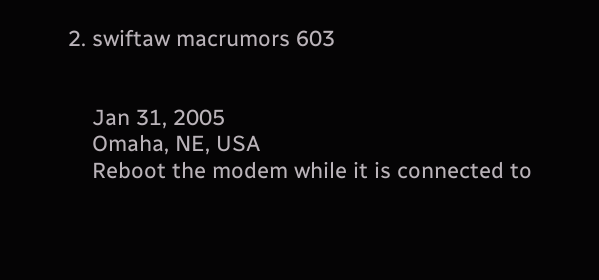2. swiftaw macrumors 603


    Jan 31, 2005
    Omaha, NE, USA
    Reboot the modem while it is connected to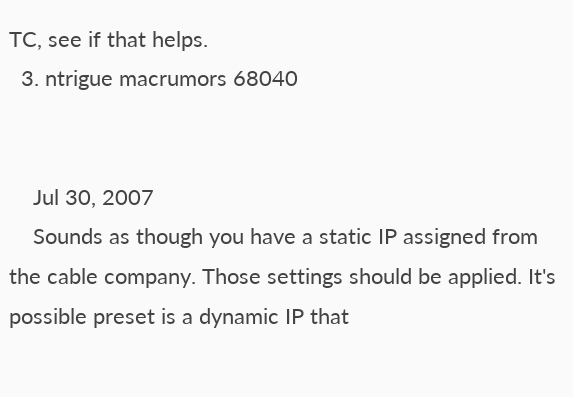TC, see if that helps.
  3. ntrigue macrumors 68040


    Jul 30, 2007
    Sounds as though you have a static IP assigned from the cable company. Those settings should be applied. It's possible preset is a dynamic IP that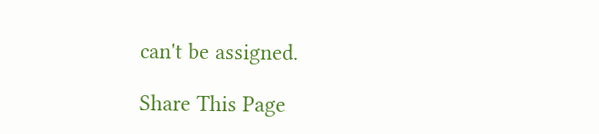can't be assigned.

Share This Page